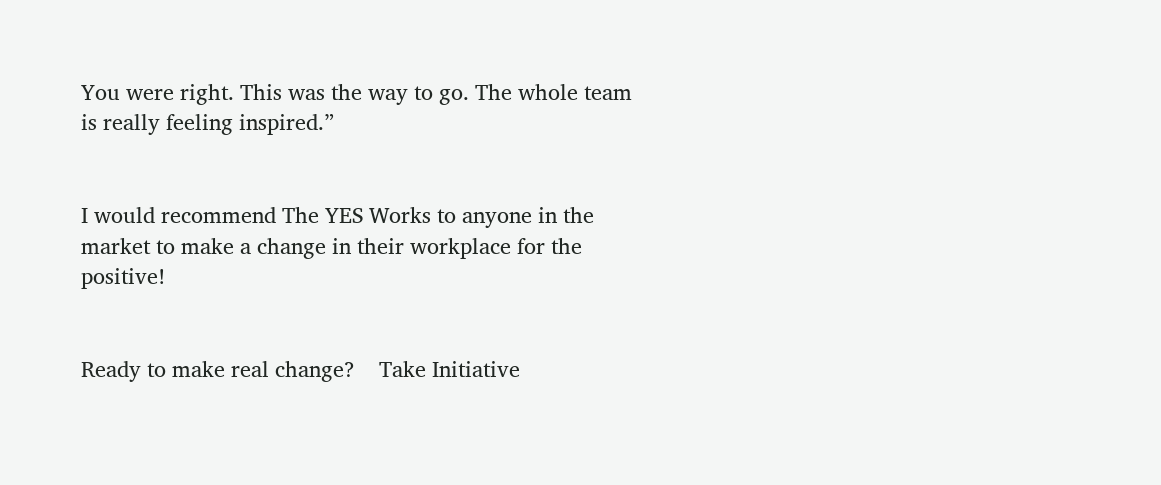You were right. This was the way to go. The whole team is really feeling inspired.”


I would recommend The YES Works to anyone in the market to make a change in their workplace for the positive!


Ready to make real change?    Take Initiative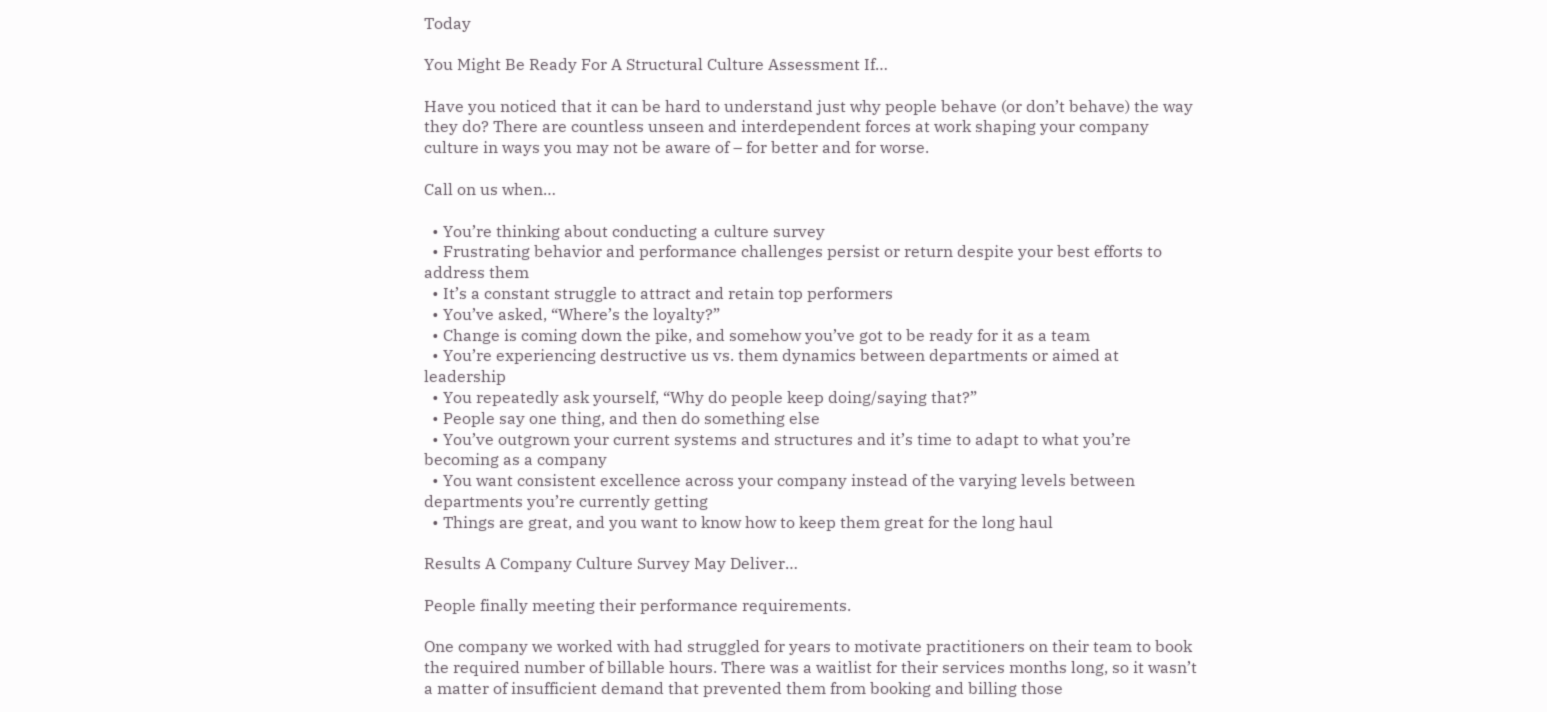Today

You Might Be Ready For A Structural Culture Assessment If…

Have you noticed that it can be hard to understand just why people behave (or don’t behave) the way they do? There are countless unseen and interdependent forces at work shaping your company culture in ways you may not be aware of – for better and for worse.

Call on us when…

  • You’re thinking about conducting a culture survey
  • Frustrating behavior and performance challenges persist or return despite your best efforts to address them
  • It’s a constant struggle to attract and retain top performers
  • You’ve asked, “Where’s the loyalty?”
  • Change is coming down the pike, and somehow you’ve got to be ready for it as a team
  • You’re experiencing destructive us vs. them dynamics between departments or aimed at leadership
  • You repeatedly ask yourself, “Why do people keep doing/saying that?”
  • People say one thing, and then do something else
  • You’ve outgrown your current systems and structures and it’s time to adapt to what you’re becoming as a company
  • You want consistent excellence across your company instead of the varying levels between departments you’re currently getting
  • Things are great, and you want to know how to keep them great for the long haul

Results A Company Culture Survey May Deliver…

People finally meeting their performance requirements.

One company we worked with had struggled for years to motivate practitioners on their team to book the required number of billable hours. There was a waitlist for their services months long, so it wasn’t a matter of insufficient demand that prevented them from booking and billing those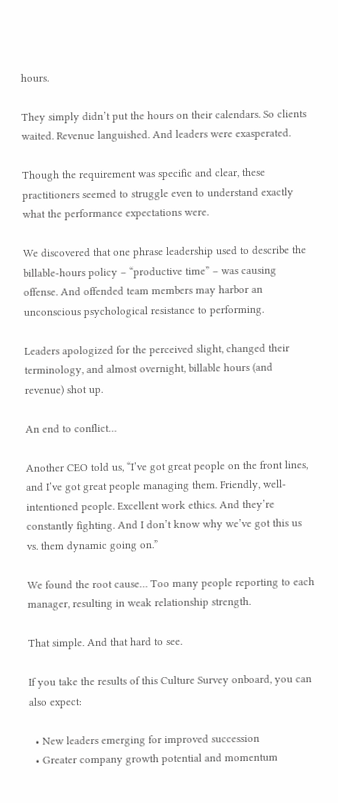hours.

They simply didn’t put the hours on their calendars. So clients waited. Revenue languished. And leaders were exasperated.

Though the requirement was specific and clear, these practitioners seemed to struggle even to understand exactly what the performance expectations were.

We discovered that one phrase leadership used to describe the billable-hours policy – “productive time” – was causing offense. And offended team members may harbor an unconscious psychological resistance to performing.

Leaders apologized for the perceived slight, changed their terminology, and almost overnight, billable hours (and revenue) shot up.

An end to conflict…

Another CEO told us, “I’ve got great people on the front lines, and I’ve got great people managing them. Friendly, well-intentioned people. Excellent work ethics. And they’re constantly fighting. And I don’t know why we’ve got this us vs. them dynamic going on.”

We found the root cause… Too many people reporting to each manager, resulting in weak relationship strength.

That simple. And that hard to see.

If you take the results of this Culture Survey onboard, you can also expect:

  • New leaders emerging for improved succession
  • Greater company growth potential and momentum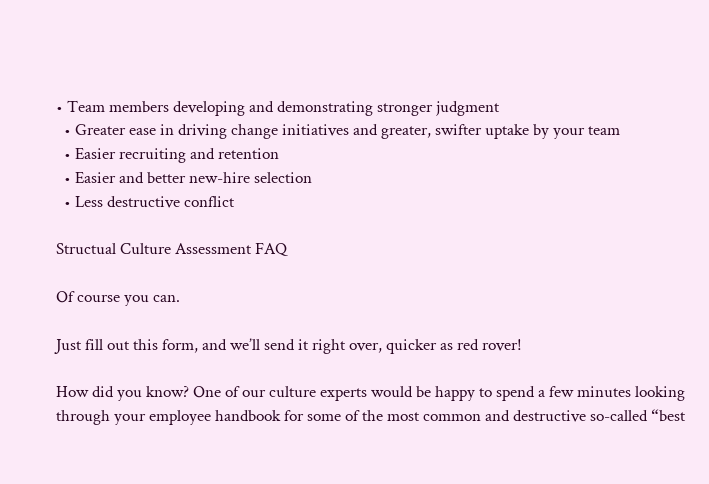• Team members developing and demonstrating stronger judgment
  • Greater ease in driving change initiatives and greater, swifter uptake by your team
  • Easier recruiting and retention
  • Easier and better new-hire selection
  • Less destructive conflict

Structual Culture Assessment FAQ

Of course you can.

Just fill out this form, and we’ll send it right over, quicker as red rover!

How did you know? One of our culture experts would be happy to spend a few minutes looking through your employee handbook for some of the most common and destructive so-called “best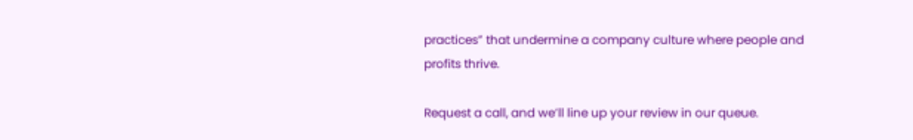practices” that undermine a company culture where people and profits thrive.

Request a call, and we’ll line up your review in our queue.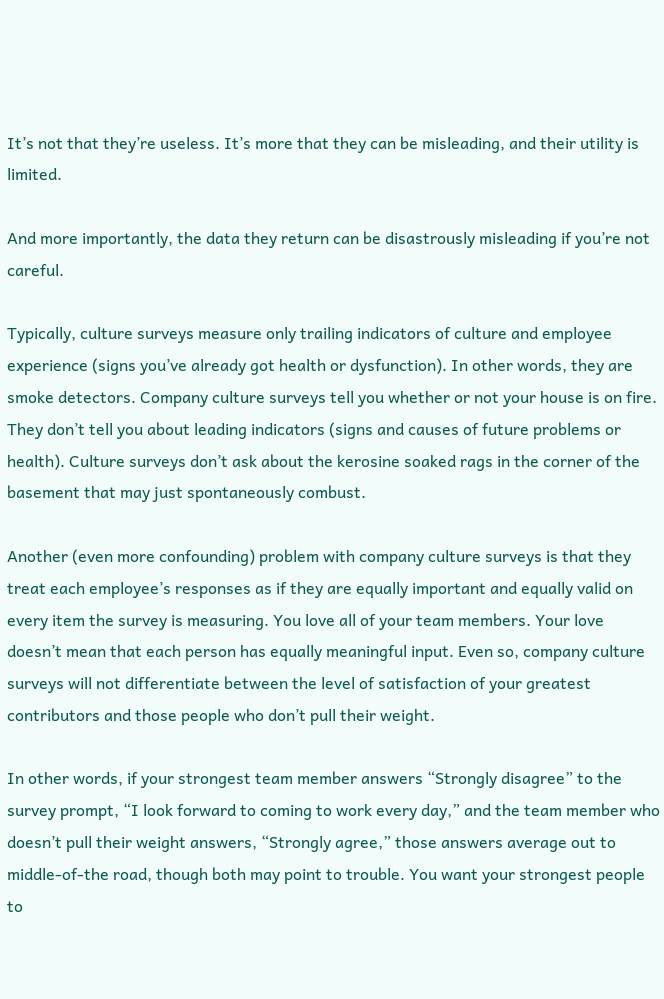It’s not that they’re useless. It’s more that they can be misleading, and their utility is limited.

And more importantly, the data they return can be disastrously misleading if you’re not careful.

Typically, culture surveys measure only trailing indicators of culture and employee experience (signs you’ve already got health or dysfunction). In other words, they are smoke detectors. Company culture surveys tell you whether or not your house is on fire. They don’t tell you about leading indicators (signs and causes of future problems or health). Culture surveys don’t ask about the kerosine soaked rags in the corner of the basement that may just spontaneously combust.

Another (even more confounding) problem with company culture surveys is that they treat each employee’s responses as if they are equally important and equally valid on every item the survey is measuring. You love all of your team members. Your love doesn’t mean that each person has equally meaningful input. Even so, company culture surveys will not differentiate between the level of satisfaction of your greatest contributors and those people who don’t pull their weight.

In other words, if your strongest team member answers “Strongly disagree” to the survey prompt, “I look forward to coming to work every day,” and the team member who doesn’t pull their weight answers, “Strongly agree,” those answers average out to middle-of-the road, though both may point to trouble. You want your strongest people to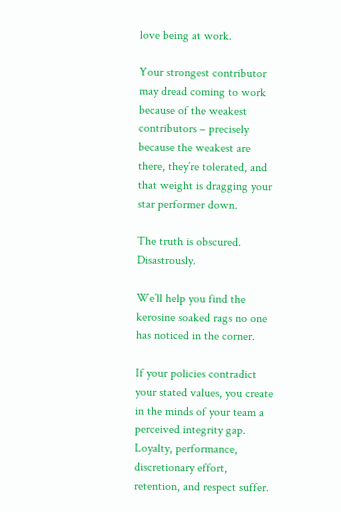love being at work.

Your strongest contributor may dread coming to work because of the weakest contributors – precisely because the weakest are there, they’re tolerated, and that weight is dragging your star performer down.

The truth is obscured. Disastrously.

We’ll help you find the kerosine soaked rags no one has noticed in the corner.

If your policies contradict your stated values, you create in the minds of your team a perceived integrity gap. Loyalty, performance, discretionary effort, retention, and respect suffer.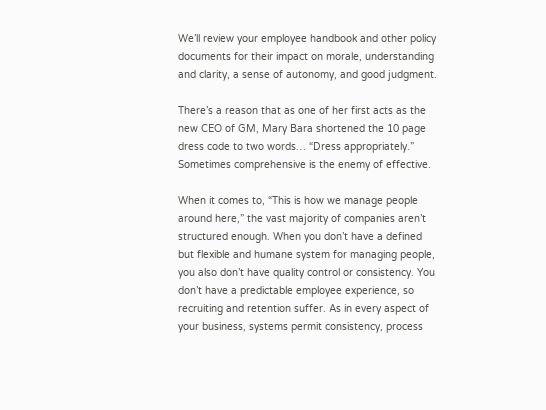We’ll review your employee handbook and other policy documents for their impact on morale, understanding and clarity, a sense of autonomy, and good judgment.

There’s a reason that as one of her first acts as the new CEO of GM, Mary Bara shortened the 10 page dress code to two words… “Dress appropriately.” Sometimes comprehensive is the enemy of effective.

When it comes to, “This is how we manage people around here,” the vast majority of companies aren’t structured enough. When you don’t have a defined but flexible and humane system for managing people, you also don’t have quality control or consistency. You don’t have a predictable employee experience, so recruiting and retention suffer. As in every aspect of your business, systems permit consistency, process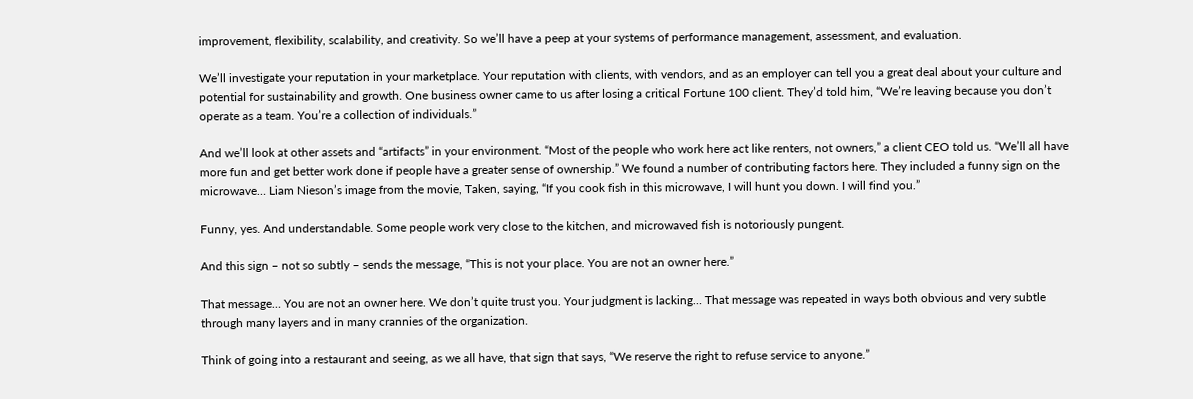improvement, flexibility, scalability, and creativity. So we’ll have a peep at your systems of performance management, assessment, and evaluation.

We’ll investigate your reputation in your marketplace. Your reputation with clients, with vendors, and as an employer can tell you a great deal about your culture and potential for sustainability and growth. One business owner came to us after losing a critical Fortune 100 client. They’d told him, “We’re leaving because you don’t operate as a team. You’re a collection of individuals.”

And we’ll look at other assets and “artifacts” in your environment. “Most of the people who work here act like renters, not owners,” a client CEO told us. “We’ll all have more fun and get better work done if people have a greater sense of ownership.” We found a number of contributing factors here. They included a funny sign on the microwave… Liam Nieson’s image from the movie, Taken, saying, “If you cook fish in this microwave, I will hunt you down. I will find you.”

Funny, yes. And understandable. Some people work very close to the kitchen, and microwaved fish is notoriously pungent.

And this sign – not so subtly – sends the message, “This is not your place. You are not an owner here.”

That message… You are not an owner here. We don’t quite trust you. Your judgment is lacking… That message was repeated in ways both obvious and very subtle through many layers and in many crannies of the organization.

Think of going into a restaurant and seeing, as we all have, that sign that says, “We reserve the right to refuse service to anyone.”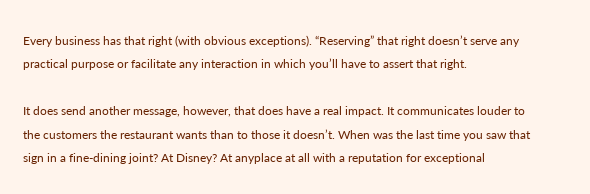Every business has that right (with obvious exceptions). “Reserving” that right doesn’t serve any practical purpose or facilitate any interaction in which you’ll have to assert that right.

It does send another message, however, that does have a real impact. It communicates louder to the customers the restaurant wants than to those it doesn’t. When was the last time you saw that sign in a fine-dining joint? At Disney? At anyplace at all with a reputation for exceptional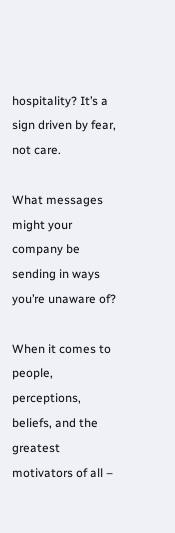hospitality? It’s a sign driven by fear, not care.

What messages might your company be sending in ways you’re unaware of?

When it comes to people, perceptions, beliefs, and the greatest motivators of all –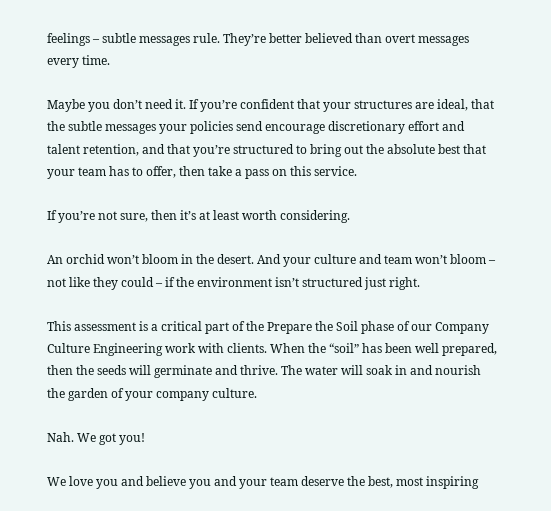feelings – subtle messages rule. They’re better believed than overt messages every time.

Maybe you don’t need it. If you’re confident that your structures are ideal, that the subtle messages your policies send encourage discretionary effort and talent retention, and that you’re structured to bring out the absolute best that your team has to offer, then take a pass on this service.

If you’re not sure, then it’s at least worth considering.

An orchid won’t bloom in the desert. And your culture and team won’t bloom – not like they could – if the environment isn’t structured just right.

This assessment is a critical part of the Prepare the Soil phase of our Company Culture Engineering work with clients. When the “soil” has been well prepared, then the seeds will germinate and thrive. The water will soak in and nourish the garden of your company culture.

Nah. We got you!

We love you and believe you and your team deserve the best, most inspiring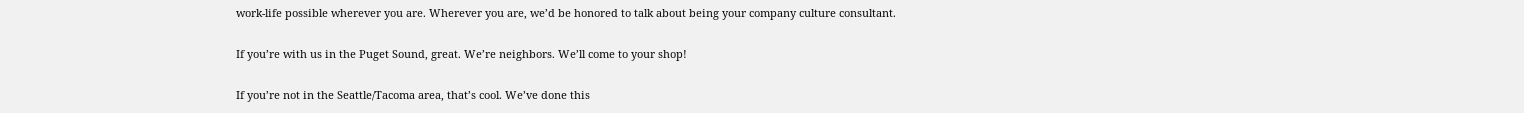work-life possible wherever you are. Wherever you are, we’d be honored to talk about being your company culture consultant.

If you’re with us in the Puget Sound, great. We’re neighbors. We’ll come to your shop!

If you’re not in the Seattle/Tacoma area, that’s cool. We’ve done this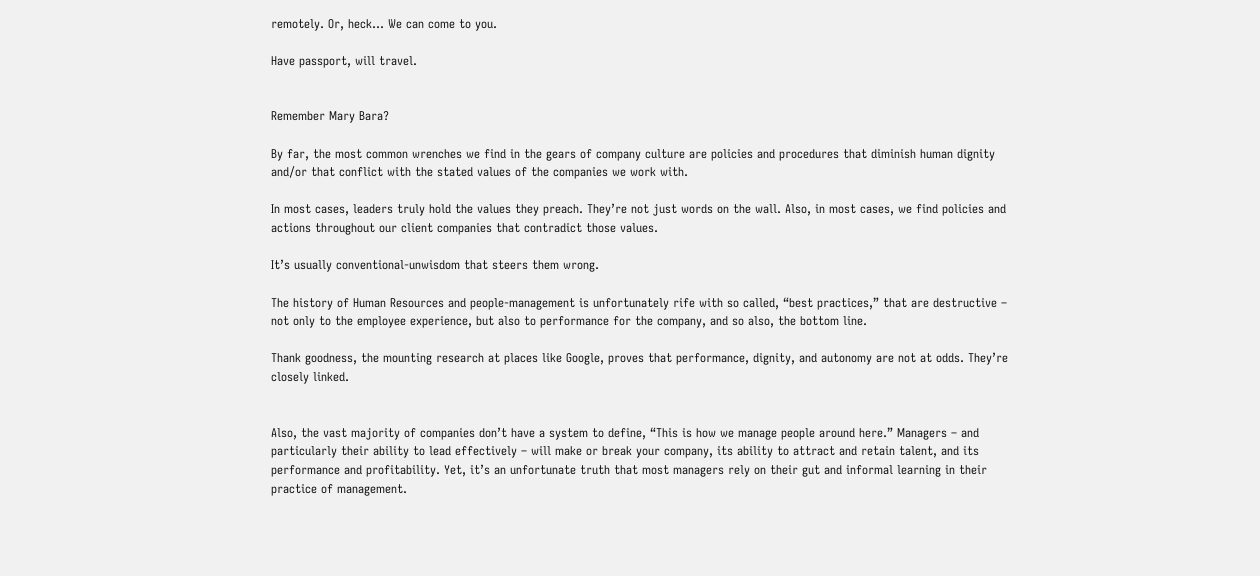remotely. Or, heck… We can come to you.

Have passport, will travel.


Remember Mary Bara?

By far, the most common wrenches we find in the gears of company culture are policies and procedures that diminish human dignity and/or that conflict with the stated values of the companies we work with.

In most cases, leaders truly hold the values they preach. They’re not just words on the wall. Also, in most cases, we find policies and actions throughout our client companies that contradict those values.

It’s usually conventional-unwisdom that steers them wrong.

The history of Human Resources and people-management is unfortunately rife with so called, “best practices,” that are destructive – not only to the employee experience, but also to performance for the company, and so also, the bottom line.

Thank goodness, the mounting research at places like Google, proves that performance, dignity, and autonomy are not at odds. They’re closely linked.


Also, the vast majority of companies don’t have a system to define, “This is how we manage people around here.” Managers – and particularly their ability to lead effectively – will make or break your company, its ability to attract and retain talent, and its performance and profitability. Yet, it’s an unfortunate truth that most managers rely on their gut and informal learning in their practice of management.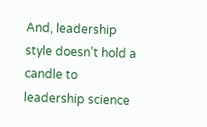And, leadership style doesn’t hold a candle to leadership science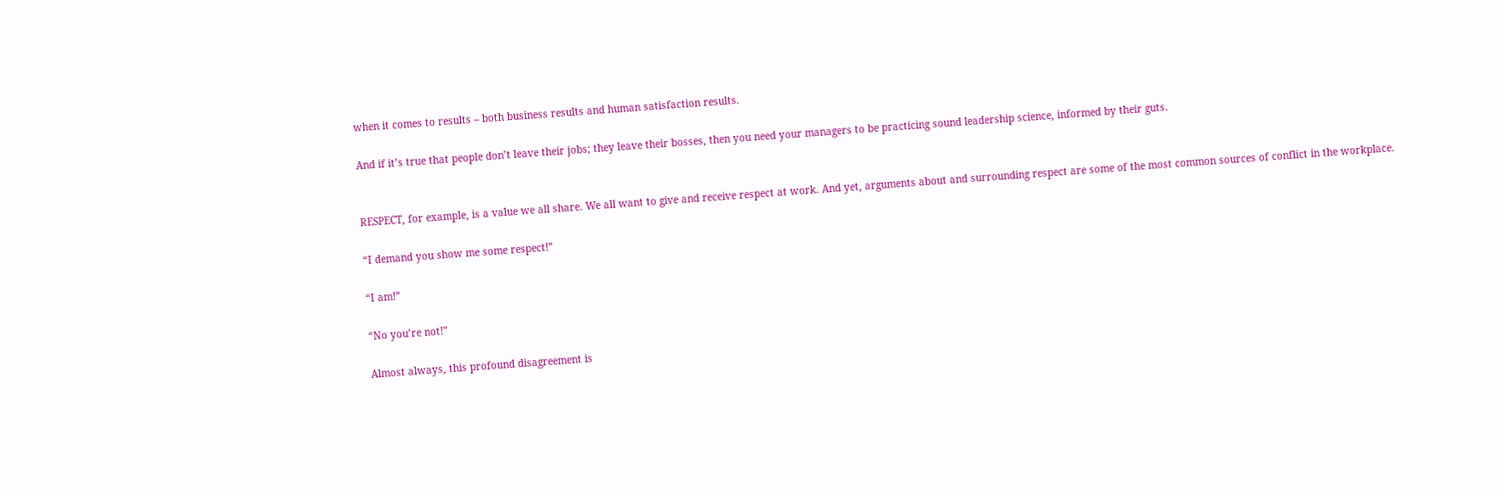when it comes to results – both business results and human satisfaction results.

And if it’s true that people don’t leave their jobs; they leave their bosses, then you need your managers to be practicing sound leadership science, informed by their guts.


RESPECT, for example, is a value we all share. We all want to give and receive respect at work. And yet, arguments about and surrounding respect are some of the most common sources of conflict in the workplace.

“I demand you show me some respect!”

“I am!”

“No you’re not!”

Almost always, this profound disagreement is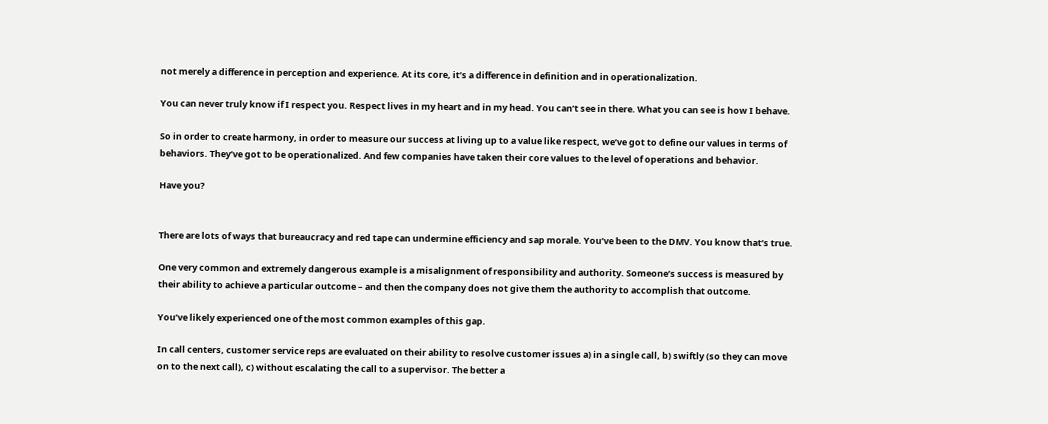not merely a difference in perception and experience. At its core, it’s a difference in definition and in operationalization.

You can never truly know if I respect you. Respect lives in my heart and in my head. You can’t see in there. What you can see is how I behave.

So in order to create harmony, in order to measure our success at living up to a value like respect, we’ve got to define our values in terms of behaviors. They’ve got to be operationalized. And few companies have taken their core values to the level of operations and behavior.

Have you?


There are lots of ways that bureaucracy and red tape can undermine efficiency and sap morale. You’ve been to the DMV. You know that’s true.

One very common and extremely dangerous example is a misalignment of responsibility and authority. Someone’s success is measured by their ability to achieve a particular outcome – and then the company does not give them the authority to accomplish that outcome.

You’ve likely experienced one of the most common examples of this gap.

In call centers, customer service reps are evaluated on their ability to resolve customer issues a) in a single call, b) swiftly (so they can move on to the next call), c) without escalating the call to a supervisor. The better a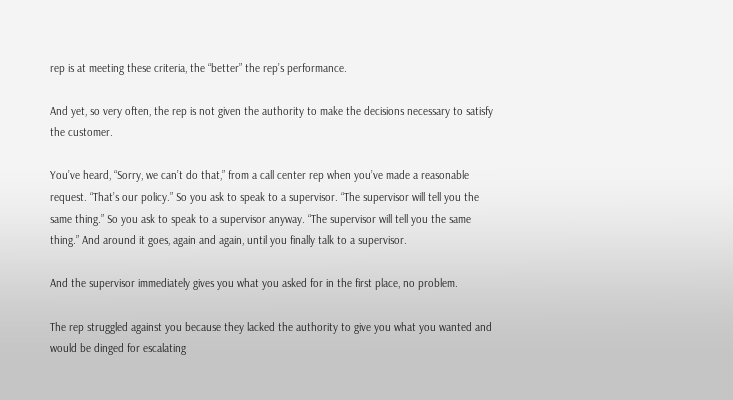rep is at meeting these criteria, the “better” the rep’s performance.

And yet, so very often, the rep is not given the authority to make the decisions necessary to satisfy the customer.

You’ve heard, “Sorry, we can’t do that,” from a call center rep when you’ve made a reasonable request. “That’s our policy.” So you ask to speak to a supervisor. “The supervisor will tell you the same thing.” So you ask to speak to a supervisor anyway. “The supervisor will tell you the same thing.” And around it goes, again and again, until you finally talk to a supervisor.

And the supervisor immediately gives you what you asked for in the first place, no problem.

The rep struggled against you because they lacked the authority to give you what you wanted and would be dinged for escalating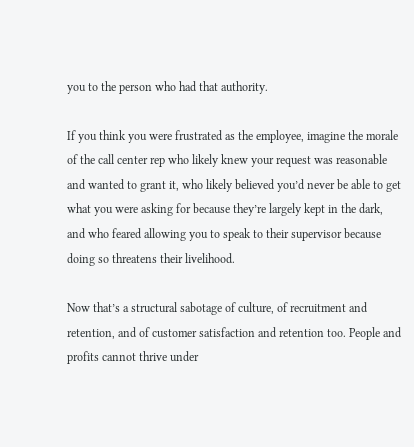you to the person who had that authority.

If you think you were frustrated as the employee, imagine the morale of the call center rep who likely knew your request was reasonable and wanted to grant it, who likely believed you’d never be able to get what you were asking for because they’re largely kept in the dark, and who feared allowing you to speak to their supervisor because doing so threatens their livelihood.

Now that’s a structural sabotage of culture, of recruitment and retention, and of customer satisfaction and retention too. People and profits cannot thrive under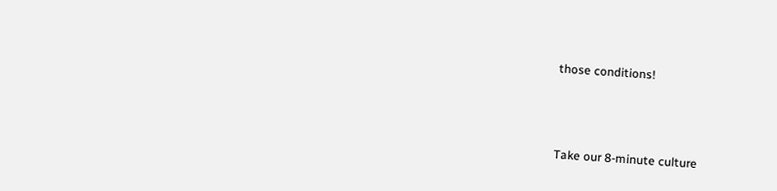those conditions!



Take our 8-minute culture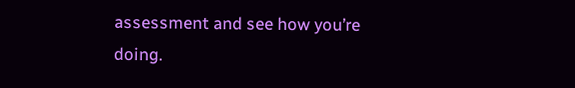assessment and see how you’re doing.